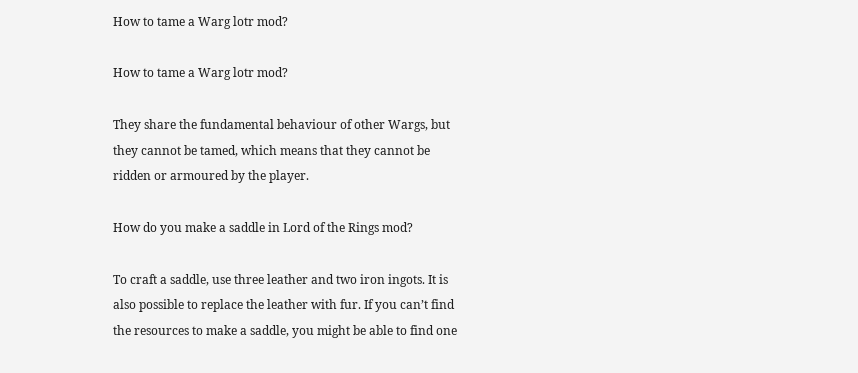How to tame a Warg lotr mod?

How to tame a Warg lotr mod?

They share the fundamental behaviour of other Wargs, but they cannot be tamed, which means that they cannot be ridden or armoured by the player.

How do you make a saddle in Lord of the Rings mod?

To craft a saddle, use three leather and two iron ingots. It is also possible to replace the leather with fur. If you can’t find the resources to make a saddle, you might be able to find one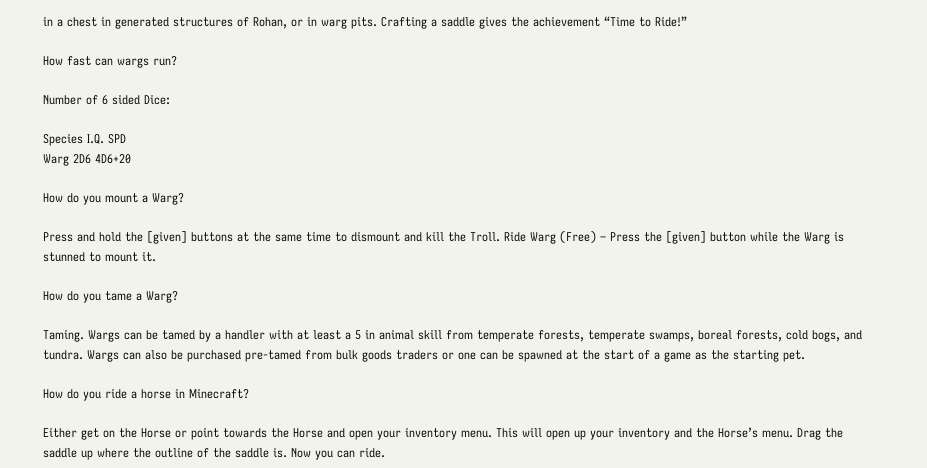in a chest in generated structures of Rohan, or in warg pits. Crafting a saddle gives the achievement “Time to Ride!”

How fast can wargs run?

Number of 6 sided Dice:

Species I.Q. SPD
Warg 2D6 4D6+20

How do you mount a Warg?

Press and hold the [given] buttons at the same time to dismount and kill the Troll. Ride Warg (Free) – Press the [given] button while the Warg is stunned to mount it.

How do you tame a Warg?

Taming. Wargs can be tamed by a handler with at least a 5 in animal skill from temperate forests, temperate swamps, boreal forests, cold bogs, and tundra. Wargs can also be purchased pre-tamed from bulk goods traders or one can be spawned at the start of a game as the starting pet.

How do you ride a horse in Minecraft?

Either get on the Horse or point towards the Horse and open your inventory menu. This will open up your inventory and the Horse’s menu. Drag the saddle up where the outline of the saddle is. Now you can ride.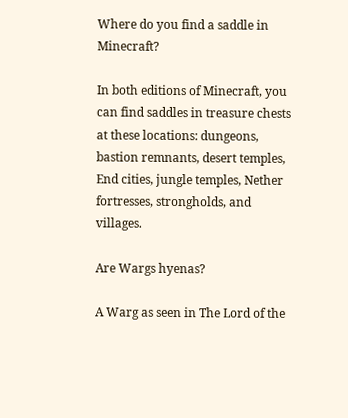Where do you find a saddle in Minecraft?

In both editions of Minecraft, you can find saddles in treasure chests at these locations: dungeons, bastion remnants, desert temples, End cities, jungle temples, Nether fortresses, strongholds, and villages.

Are Wargs hyenas?

A Warg as seen in The Lord of the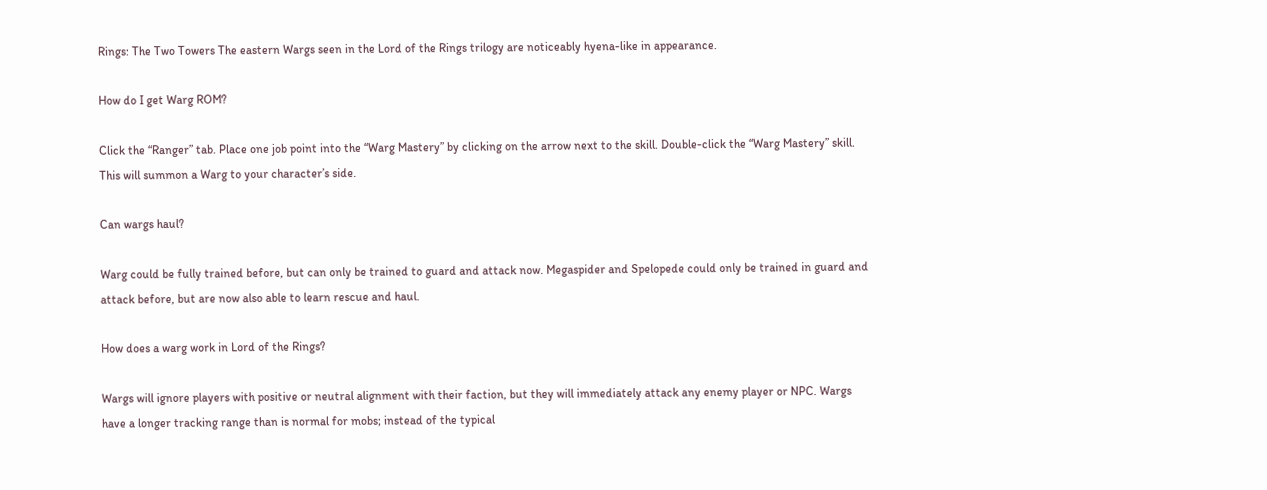Rings: The Two Towers The eastern Wargs seen in the Lord of the Rings trilogy are noticeably hyena-like in appearance.

How do I get Warg ROM?

Click the “Ranger” tab. Place one job point into the “Warg Mastery” by clicking on the arrow next to the skill. Double-click the “Warg Mastery” skill. This will summon a Warg to your character’s side.

Can wargs haul?

Warg could be fully trained before, but can only be trained to guard and attack now. Megaspider and Spelopede could only be trained in guard and attack before, but are now also able to learn rescue and haul.

How does a warg work in Lord of the Rings?

Wargs will ignore players with positive or neutral alignment with their faction, but they will immediately attack any enemy player or NPC. Wargs have a longer tracking range than is normal for mobs; instead of the typical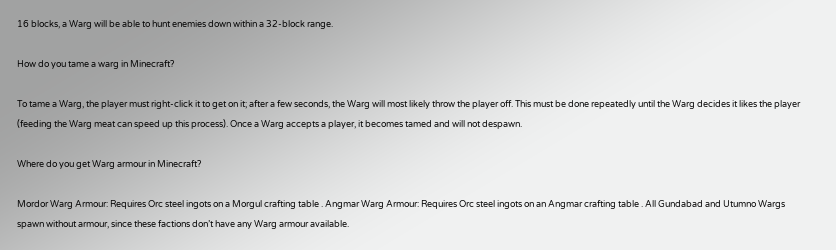16 blocks, a Warg will be able to hunt enemies down within a 32-block range.

How do you tame a warg in Minecraft?

To tame a Warg, the player must right-click it to get on it; after a few seconds, the Warg will most likely throw the player off. This must be done repeatedly until the Warg decides it likes the player (feeding the Warg meat can speed up this process). Once a Warg accepts a player, it becomes tamed and will not despawn.

Where do you get Warg armour in Minecraft?

Mordor Warg Armour: Requires Orc steel ingots on a Morgul crafting table . Angmar Warg Armour: Requires Orc steel ingots on an Angmar crafting table . All Gundabad and Utumno Wargs spawn without armour, since these factions don’t have any Warg armour available.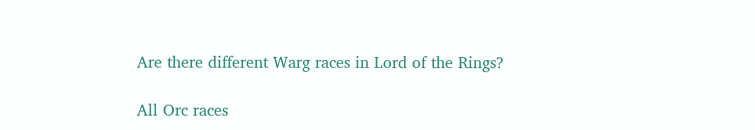Are there different Warg races in Lord of the Rings?

All Orc races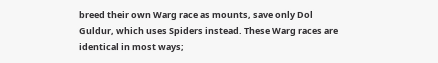breed their own Warg race as mounts, save only Dol Guldur, which uses Spiders instead. These Warg races are identical in most ways;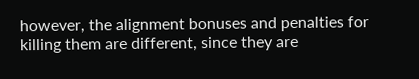however, the alignment bonuses and penalties for killing them are different, since they are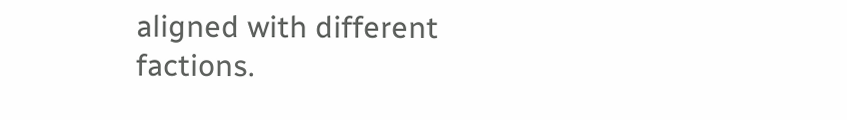aligned with different factions.